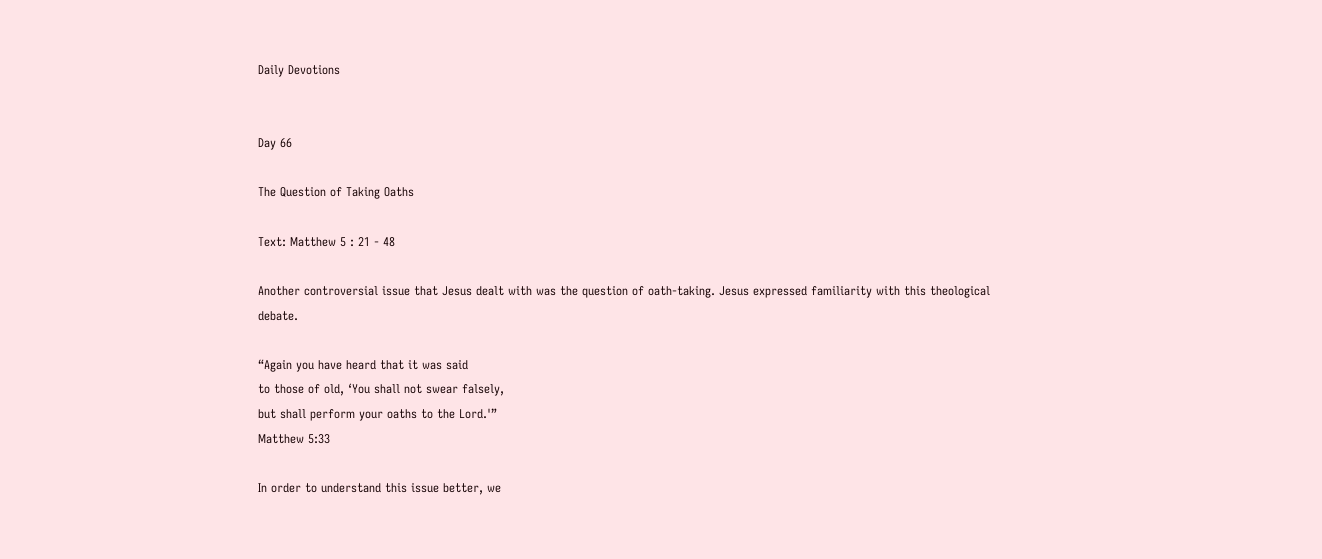Daily Devotions


Day 66

The Question of Taking Oaths

Text: Matthew 5 : 21 - 48

Another controversial issue that Jesus dealt with was the question of oath-taking. Jesus expressed familiarity with this theological debate.

“Again you have heard that it was said
to those of old, ‘You shall not swear falsely,
but shall perform your oaths to the Lord.'”
Matthew 5:33

In order to understand this issue better, we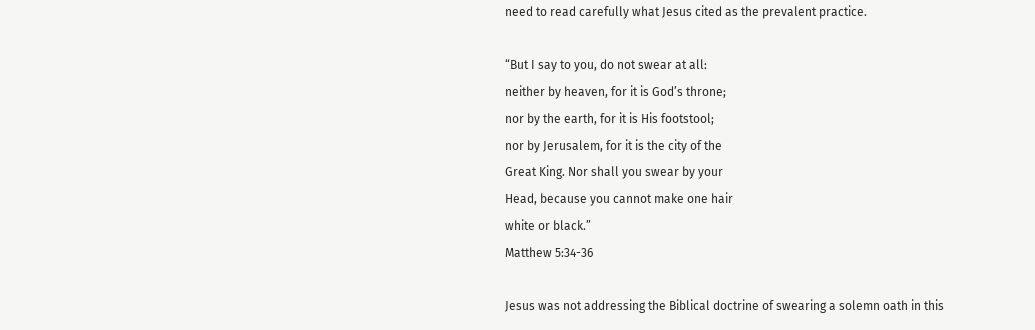need to read carefully what Jesus cited as the prevalent practice.

“But I say to you, do not swear at all:
neither by heaven, for it is God’s throne;
nor by the earth, for it is His footstool;
nor by Jerusalem, for it is the city of the
Great King. Nor shall you swear by your
Head, because you cannot make one hair
white or black.”
Matthew 5:34-36

Jesus was not addressing the Biblical doctrine of swearing a solemn oath in this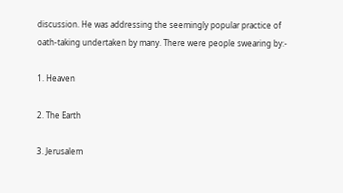discussion. He was addressing the seemingly popular practice of oath-taking undertaken by many. There were people swearing by:-

1. Heaven

2. The Earth

3. Jerusalem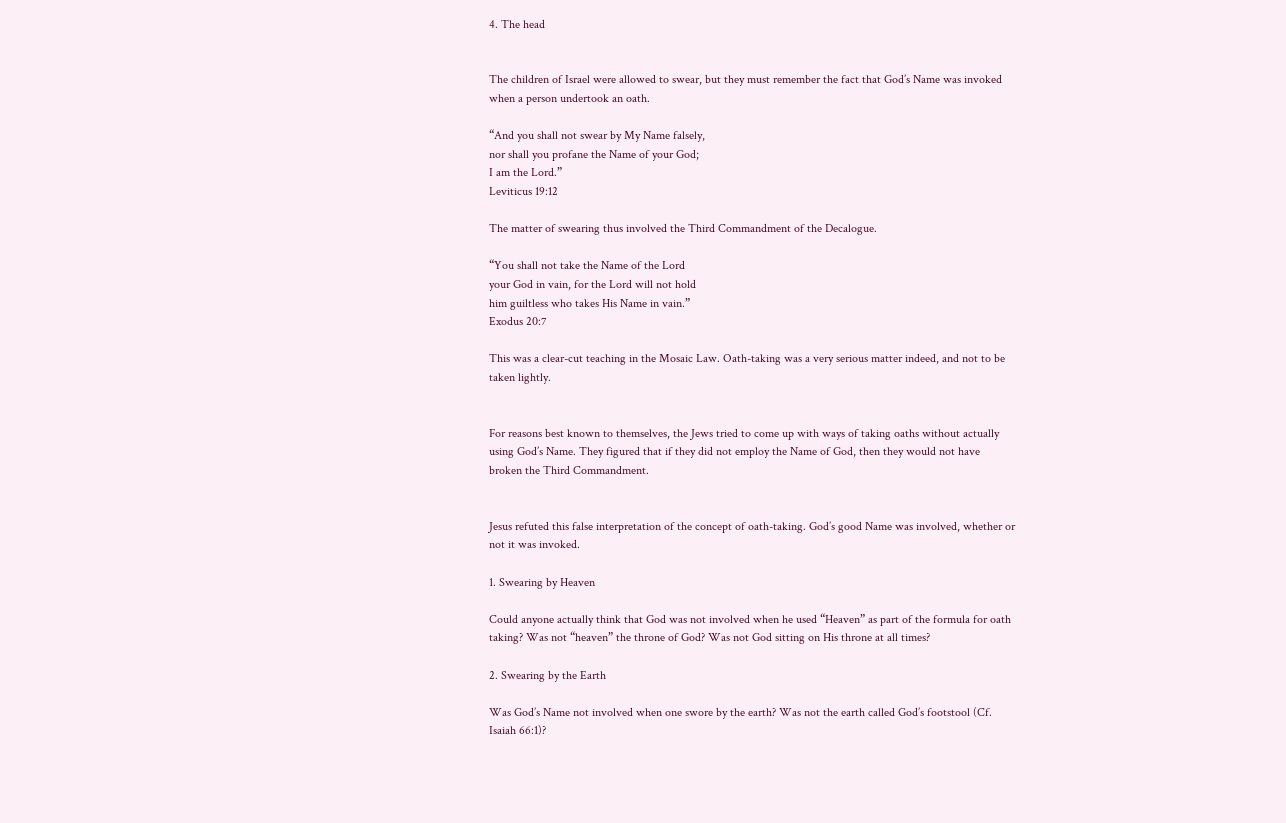4. The head


The children of Israel were allowed to swear, but they must remember the fact that God’s Name was invoked when a person undertook an oath.

“And you shall not swear by My Name falsely,
nor shall you profane the Name of your God;
I am the Lord.”
Leviticus 19:12

The matter of swearing thus involved the Third Commandment of the Decalogue.

“You shall not take the Name of the Lord
your God in vain, for the Lord will not hold
him guiltless who takes His Name in vain.”
Exodus 20:7

This was a clear-cut teaching in the Mosaic Law. Oath-taking was a very serious matter indeed, and not to be taken lightly.


For reasons best known to themselves, the Jews tried to come up with ways of taking oaths without actually using God’s Name. They figured that if they did not employ the Name of God, then they would not have broken the Third Commandment.


Jesus refuted this false interpretation of the concept of oath-taking. God’s good Name was involved, whether or not it was invoked.

1. Swearing by Heaven

Could anyone actually think that God was not involved when he used “Heaven” as part of the formula for oath taking? Was not “heaven” the throne of God? Was not God sitting on His throne at all times?

2. Swearing by the Earth

Was God’s Name not involved when one swore by the earth? Was not the earth called God’s footstool (Cf. Isaiah 66:1)?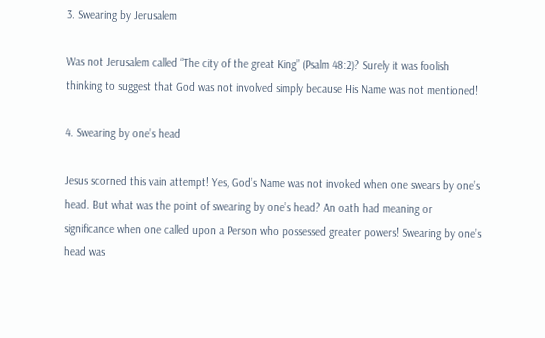3. Swearing by Jerusalem

Was not Jerusalem called “The city of the great King” (Psalm 48:2)? Surely it was foolish thinking to suggest that God was not involved simply because His Name was not mentioned!

4. Swearing by one’s head

Jesus scorned this vain attempt! Yes, God’s Name was not invoked when one swears by one’s head. But what was the point of swearing by one’s head? An oath had meaning or significance when one called upon a Person who possessed greater powers! Swearing by one’s head was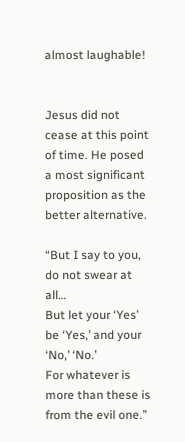almost laughable!


Jesus did not cease at this point of time. He posed a most significant proposition as the better alternative.

“But I say to you, do not swear at all…
But let your ‘Yes’ be ‘Yes,’ and your ‘No,’ ‘No.’
For whatever is more than these is from the evil one.”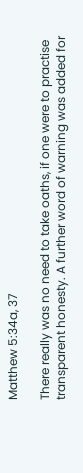Matthew 5:34a, 37

There really was no need to take oaths, if one were to practise transparent honesty. A further word of warning was added for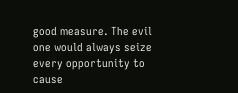good measure. The evil one would always seize every opportunity to cause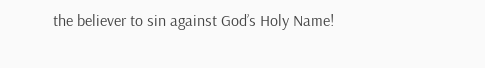the believer to sin against God’s Holy Name!